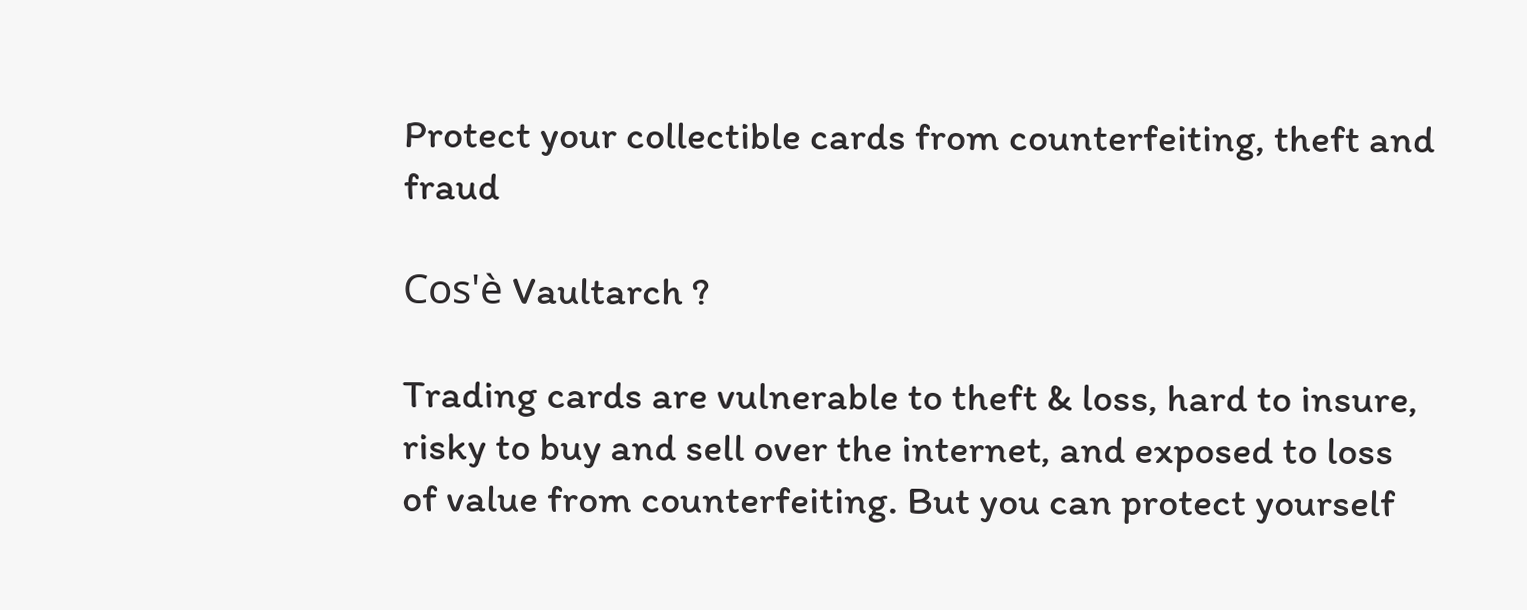Protect your collectible cards from counterfeiting, theft and fraud

Cos'è Vaultarch ?

Trading cards are vulnerable to theft & loss, hard to insure, risky to buy and sell over the internet, and exposed to loss of value from counterfeiting. But you can protect yourself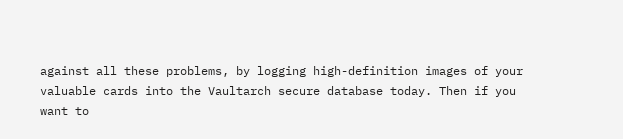against all these problems, by logging high-definition images of your valuable cards into the Vaultarch secure database today. Then if you want to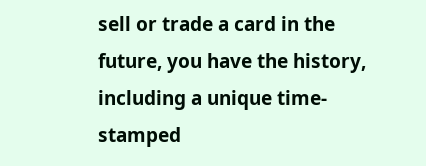sell or trade a card in the future, you have the history, including a unique time-stamped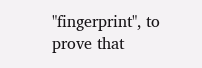"fingerprint", to prove that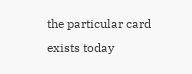the particular card exists today